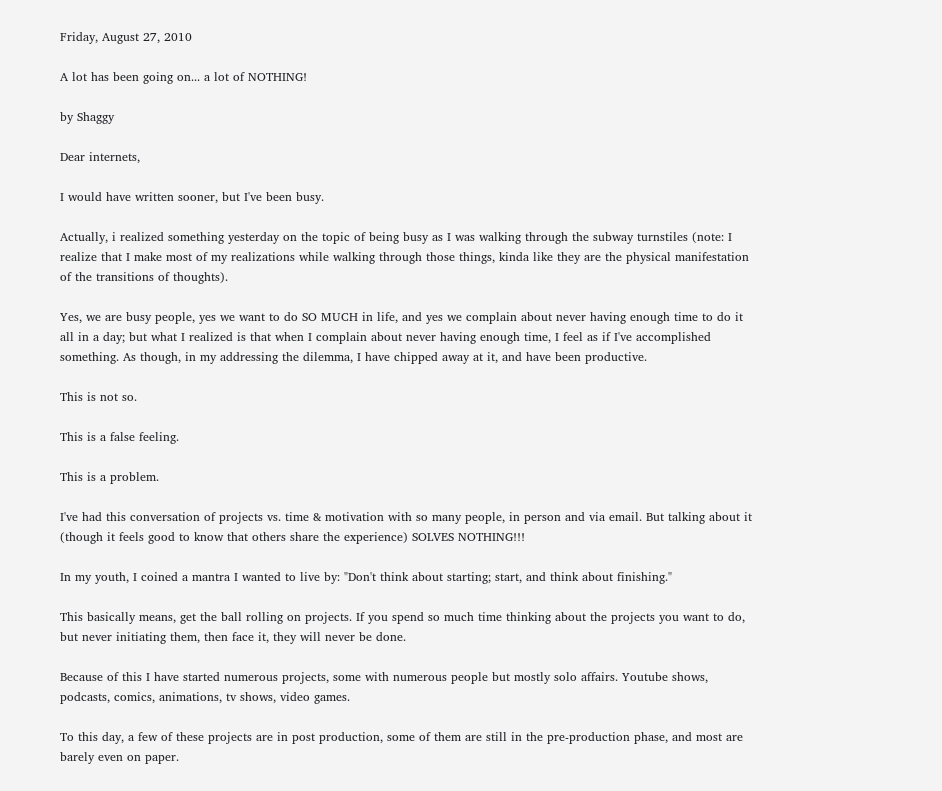Friday, August 27, 2010

A lot has been going on... a lot of NOTHING!

by Shaggy

Dear internets,

I would have written sooner, but I've been busy.

Actually, i realized something yesterday on the topic of being busy as I was walking through the subway turnstiles (note: I realize that I make most of my realizations while walking through those things, kinda like they are the physical manifestation of the transitions of thoughts).

Yes, we are busy people, yes we want to do SO MUCH in life, and yes we complain about never having enough time to do it all in a day; but what I realized is that when I complain about never having enough time, I feel as if I've accomplished something. As though, in my addressing the dilemma, I have chipped away at it, and have been productive.

This is not so.

This is a false feeling.

This is a problem.

I've had this conversation of projects vs. time & motivation with so many people, in person and via email. But talking about it (though it feels good to know that others share the experience) SOLVES NOTHING!!!

In my youth, I coined a mantra I wanted to live by: "Don't think about starting; start, and think about finishing."

This basically means, get the ball rolling on projects. If you spend so much time thinking about the projects you want to do, but never initiating them, then face it, they will never be done.

Because of this I have started numerous projects, some with numerous people but mostly solo affairs. Youtube shows, podcasts, comics, animations, tv shows, video games.

To this day, a few of these projects are in post production, some of them are still in the pre-production phase, and most are barely even on paper.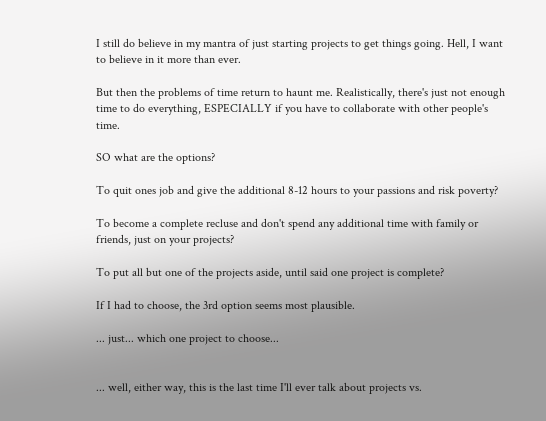I still do believe in my mantra of just starting projects to get things going. Hell, I want to believe in it more than ever.

But then the problems of time return to haunt me. Realistically, there's just not enough time to do everything, ESPECIALLY if you have to collaborate with other people's time.

SO what are the options?

To quit ones job and give the additional 8-12 hours to your passions and risk poverty?

To become a complete recluse and don't spend any additional time with family or friends, just on your projects?

To put all but one of the projects aside, until said one project is complete?

If I had to choose, the 3rd option seems most plausible.

... just... which one project to choose...


... well, either way, this is the last time I'll ever talk about projects vs.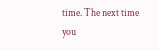time. The next time you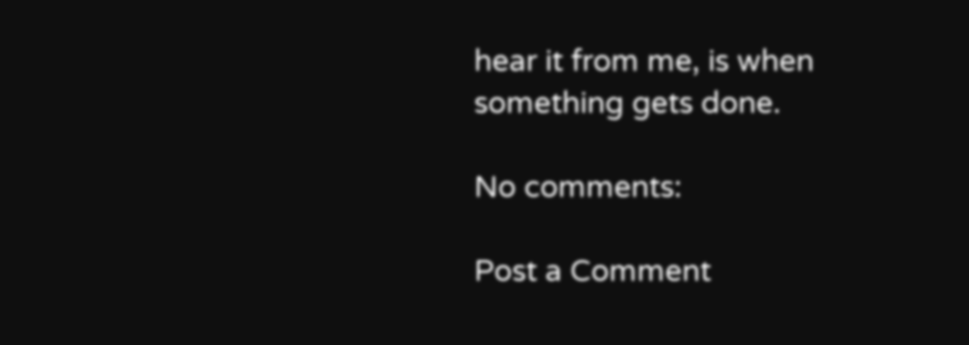hear it from me, is when something gets done.

No comments:

Post a Comment